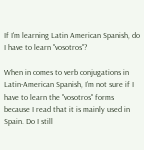If I'm learning Latin American Spanish, do I have to learn "vosotros"?

When in comes to verb conjugations in Latin-American Spanish, I’m not sure if I have to learn the "vosotros" forms because I read that it is mainly used in Spain. Do I still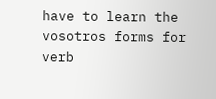have to learn the vosotros forms for verb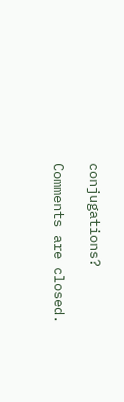conjugations?

Comments are closed.